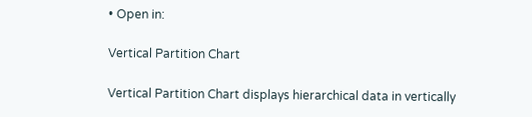• Open in:

Vertical Partition Chart

Vertical Partition Chart displays hierarchical data in vertically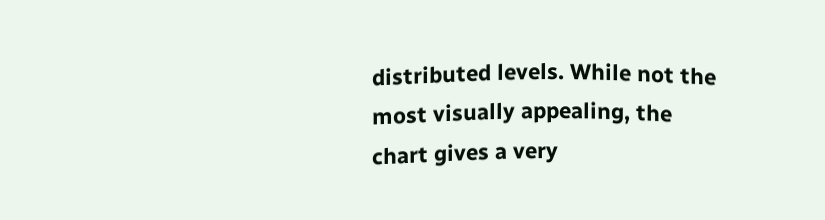distributed levels. While not the most visually appealing, the chart gives a very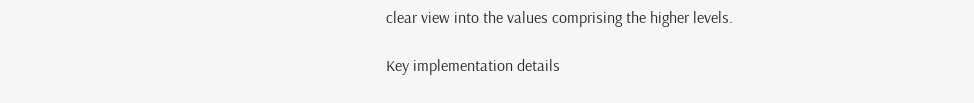clear view into the values comprising the higher levels.

Key implementation details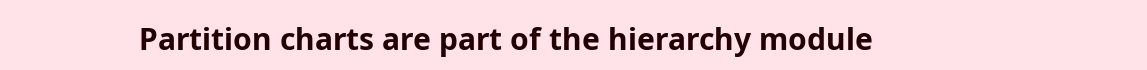Partition charts are part of the hierarchy module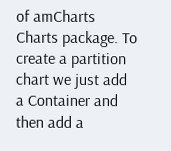of amCharts Charts package. To create a partition chart we just add a Container and then add a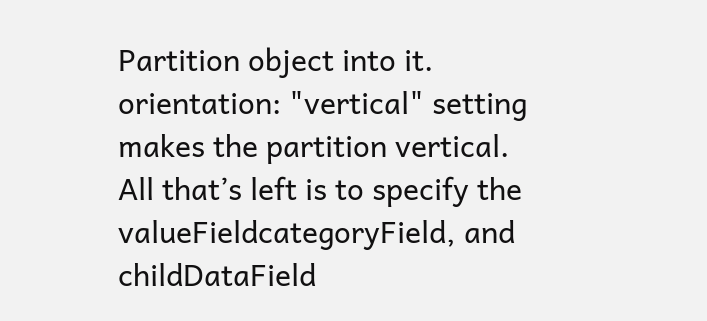Partition object into it. orientation: "vertical" setting makes the partition vertical. All that’s left is to specify the valueFieldcategoryField, and childDataField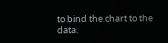to bind the chart to the data.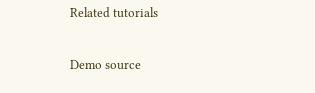Related tutorials

Demo source